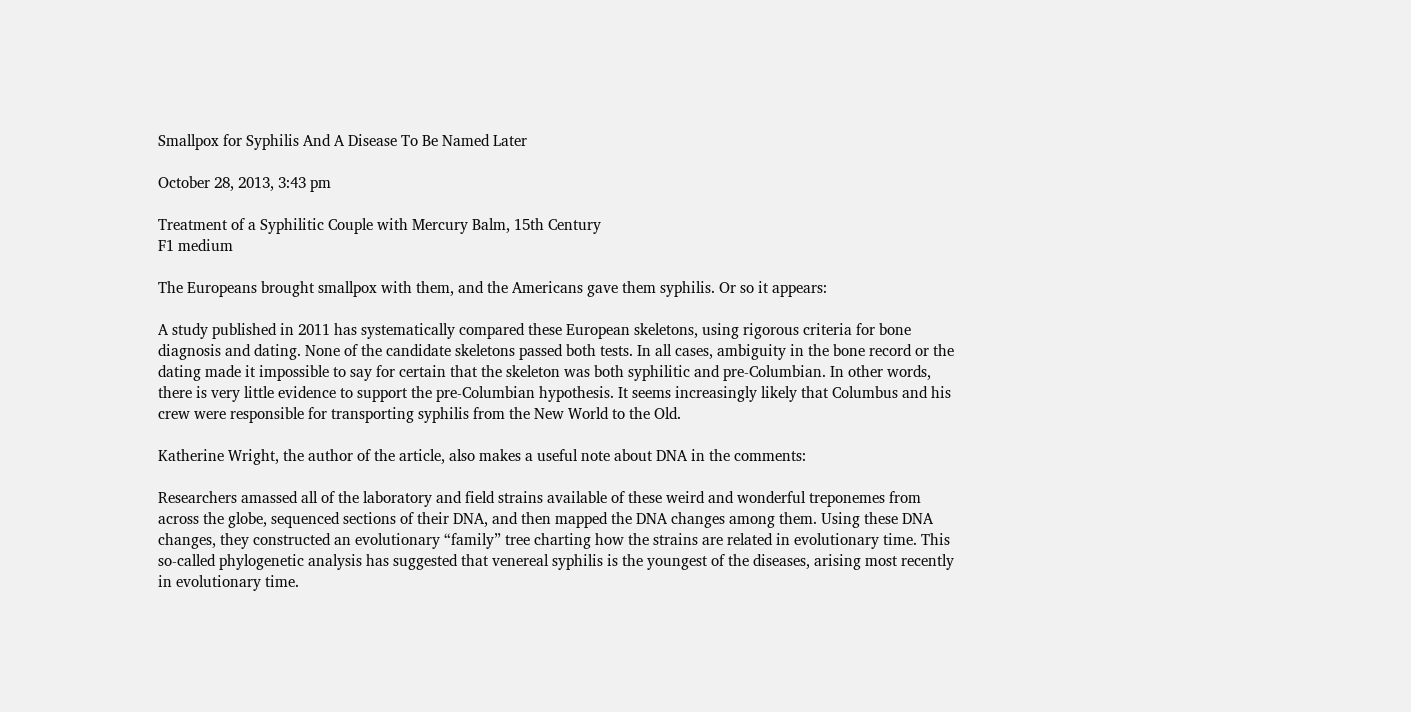Smallpox for Syphilis And A Disease To Be Named Later

October 28, 2013, 3:43 pm

Treatment of a Syphilitic Couple with Mercury Balm, 15th Century
F1 medium

The Europeans brought smallpox with them, and the Americans gave them syphilis. Or so it appears:

A study published in 2011 has systematically compared these European skeletons, using rigorous criteria for bone diagnosis and dating. None of the candidate skeletons passed both tests. In all cases, ambiguity in the bone record or the dating made it impossible to say for certain that the skeleton was both syphilitic and pre-Columbian. In other words, there is very little evidence to support the pre-Columbian hypothesis. It seems increasingly likely that Columbus and his crew were responsible for transporting syphilis from the New World to the Old.

Katherine Wright, the author of the article, also makes a useful note about DNA in the comments:

Researchers amassed all of the laboratory and field strains available of these weird and wonderful treponemes from across the globe, sequenced sections of their DNA, and then mapped the DNA changes among them. Using these DNA changes, they constructed an evolutionary “family” tree charting how the strains are related in evolutionary time. This so-called phylogenetic analysis has suggested that venereal syphilis is the youngest of the diseases, arising most recently in evolutionary time.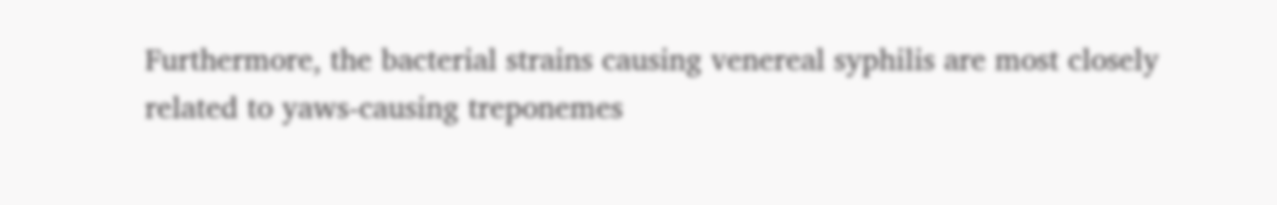Furthermore, the bacterial strains causing venereal syphilis are most closely related to yaws-causing treponemes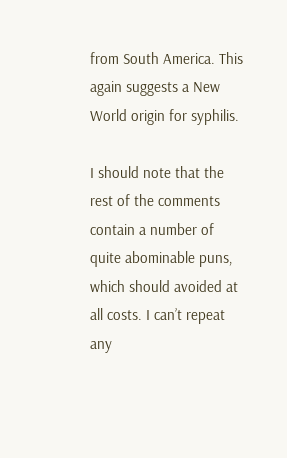from South America. This again suggests a New World origin for syphilis.

I should note that the rest of the comments contain a number of quite abominable puns, which should avoided at all costs. I can’t repeat any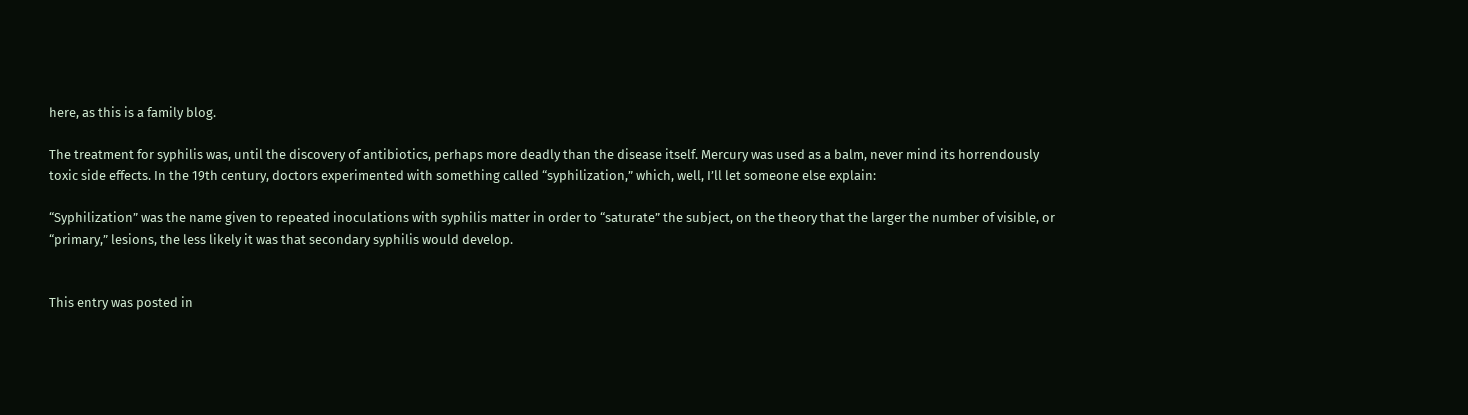here, as this is a family blog.

The treatment for syphilis was, until the discovery of antibiotics, perhaps more deadly than the disease itself. Mercury was used as a balm, never mind its horrendously toxic side effects. In the 19th century, doctors experimented with something called “syphilization,” which, well, I’ll let someone else explain:

“Syphilization” was the name given to repeated inoculations with syphilis matter in order to “saturate” the subject, on the theory that the larger the number of visible, or “primary,” lesions, the less likely it was that secondary syphilis would develop.


This entry was posted in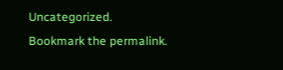Uncategorized. Bookmark the permalink.